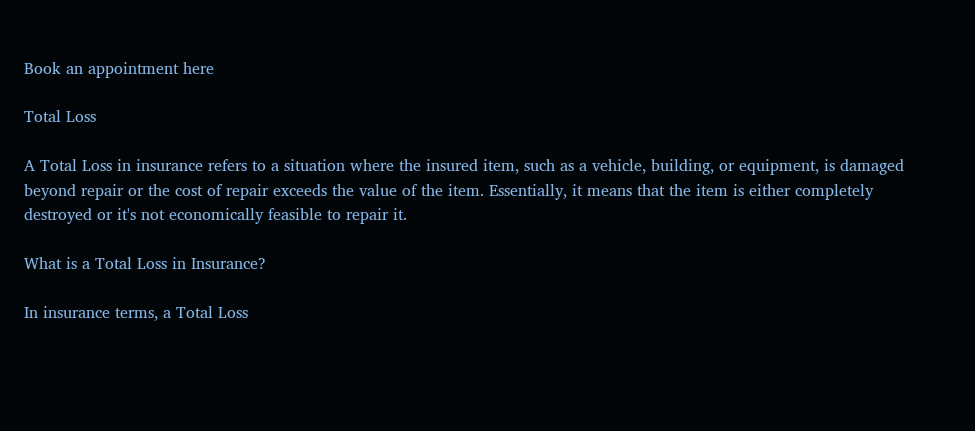Book an appointment here

Total Loss

A Total Loss in insurance refers to a situation where the insured item, such as a vehicle, building, or equipment, is damaged beyond repair or the cost of repair exceeds the value of the item. Essentially, it means that the item is either completely destroyed or it's not economically feasible to repair it.

What is a Total Loss in Insurance?

In insurance terms, a Total Loss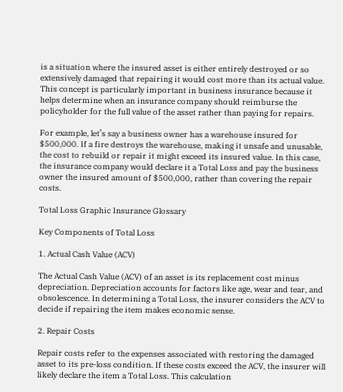is a situation where the insured asset is either entirely destroyed or so extensively damaged that repairing it would cost more than its actual value. This concept is particularly important in business insurance because it helps determine when an insurance company should reimburse the policyholder for the full value of the asset rather than paying for repairs.

For example, let’s say a business owner has a warehouse insured for $500,000. If a fire destroys the warehouse, making it unsafe and unusable, the cost to rebuild or repair it might exceed its insured value. In this case, the insurance company would declare it a Total Loss and pay the business owner the insured amount of $500,000, rather than covering the repair costs.

Total Loss Graphic Insurance Glossary

Key Components of Total Loss

1. Actual Cash Value (ACV)

The Actual Cash Value (ACV) of an asset is its replacement cost minus depreciation. Depreciation accounts for factors like age, wear and tear, and obsolescence. In determining a Total Loss, the insurer considers the ACV to decide if repairing the item makes economic sense.

2. Repair Costs

Repair costs refer to the expenses associated with restoring the damaged asset to its pre-loss condition. If these costs exceed the ACV, the insurer will likely declare the item a Total Loss. This calculation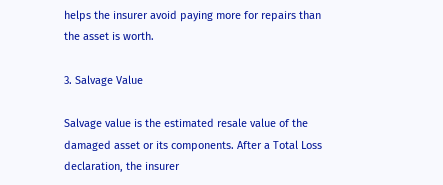helps the insurer avoid paying more for repairs than the asset is worth.

3. Salvage Value

Salvage value is the estimated resale value of the damaged asset or its components. After a Total Loss declaration, the insurer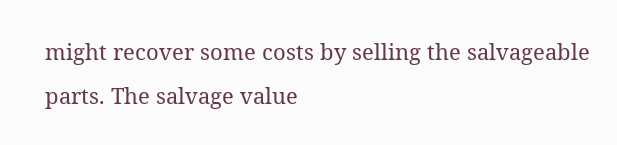might recover some costs by selling the salvageable parts. The salvage value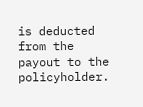is deducted from the payout to the policyholder.